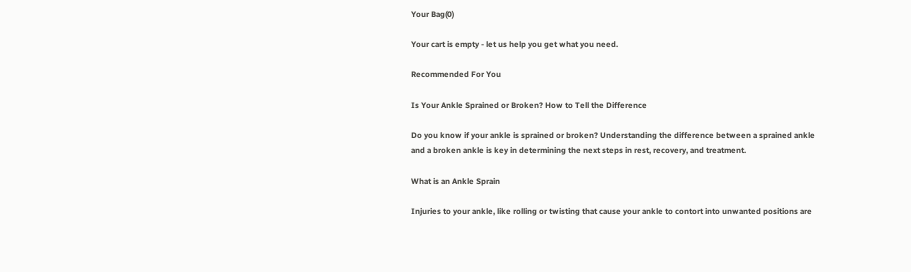Your Bag(0)

Your cart is empty - let us help you get what you need.

Recommended For You

Is Your Ankle Sprained or Broken? How to Tell the Difference

Do you know if your ankle is sprained or broken? Understanding the difference between a sprained ankle and a broken ankle is key in determining the next steps in rest, recovery, and treatment.

What is an Ankle Sprain

Injuries to your ankle, like rolling or twisting that cause your ankle to contort into unwanted positions are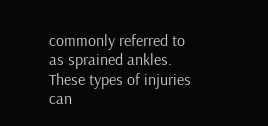commonly referred to as sprained ankles. These types of injuries can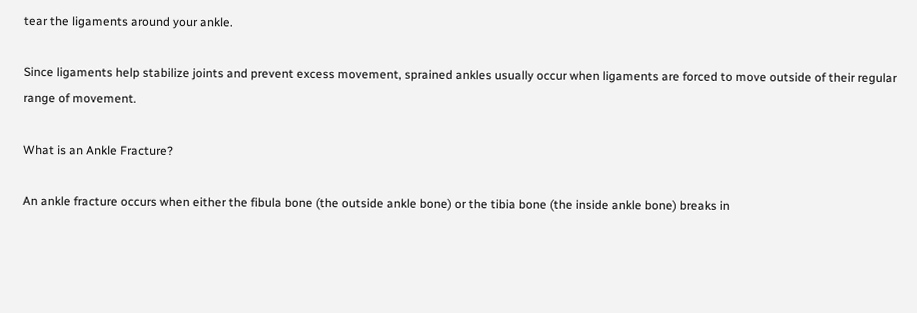tear the ligaments around your ankle.

Since ligaments help stabilize joints and prevent excess movement, sprained ankles usually occur when ligaments are forced to move outside of their regular range of movement.

What is an Ankle Fracture?

An ankle fracture occurs when either the fibula bone (the outside ankle bone) or the tibia bone (the inside ankle bone) breaks in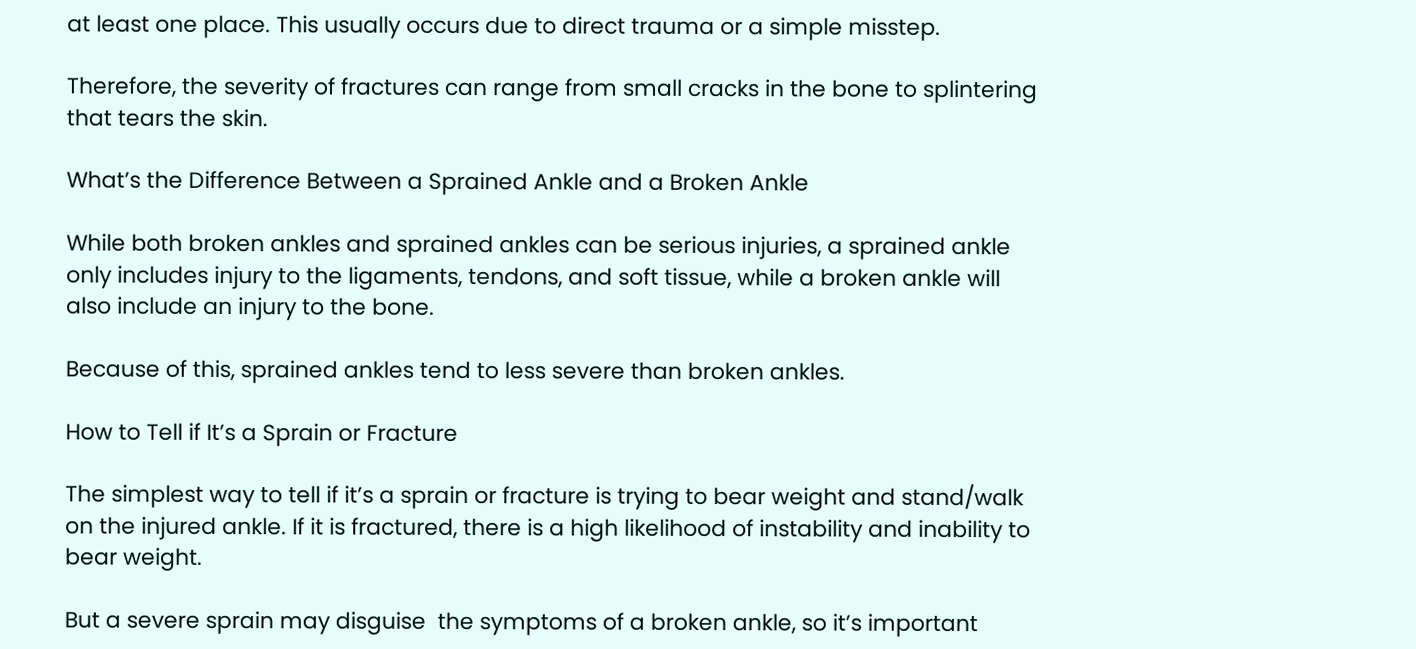at least one place. This usually occurs due to direct trauma or a simple misstep.

Therefore, the severity of fractures can range from small cracks in the bone to splintering that tears the skin.

What’s the Difference Between a Sprained Ankle and a Broken Ankle

While both broken ankles and sprained ankles can be serious injuries, a sprained ankle only includes injury to the ligaments, tendons, and soft tissue, while a broken ankle will also include an injury to the bone.

Because of this, sprained ankles tend to less severe than broken ankles.

How to Tell if It’s a Sprain or Fracture

The simplest way to tell if it’s a sprain or fracture is trying to bear weight and stand/walk on the injured ankle. If it is fractured, there is a high likelihood of instability and inability to bear weight.

But a severe sprain may disguise  the symptoms of a broken ankle, so it’s important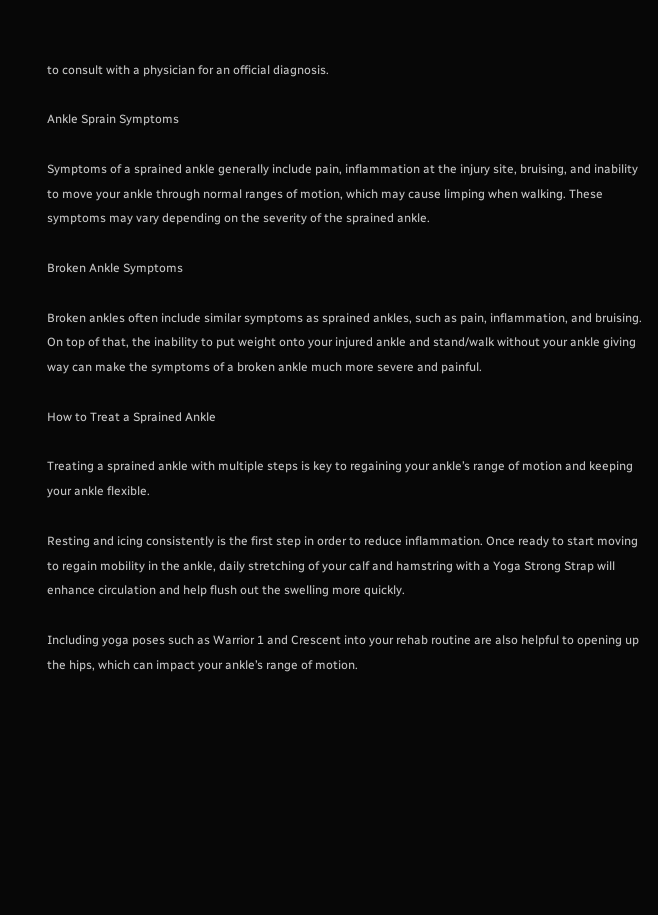to consult with a physician for an official diagnosis.

Ankle Sprain Symptoms

Symptoms of a sprained ankle generally include pain, inflammation at the injury site, bruising, and inability to move your ankle through normal ranges of motion, which may cause limping when walking. These symptoms may vary depending on the severity of the sprained ankle.

Broken Ankle Symptoms

Broken ankles often include similar symptoms as sprained ankles, such as pain, inflammation, and bruising. On top of that, the inability to put weight onto your injured ankle and stand/walk without your ankle giving way can make the symptoms of a broken ankle much more severe and painful.

How to Treat a Sprained Ankle

Treating a sprained ankle with multiple steps is key to regaining your ankle’s range of motion and keeping your ankle flexible.

Resting and icing consistently is the first step in order to reduce inflammation. Once ready to start moving to regain mobility in the ankle, daily stretching of your calf and hamstring with a Yoga Strong Strap will enhance circulation and help flush out the swelling more quickly.

Including yoga poses such as Warrior 1 and Crescent into your rehab routine are also helpful to opening up the hips, which can impact your ankle’s range of motion.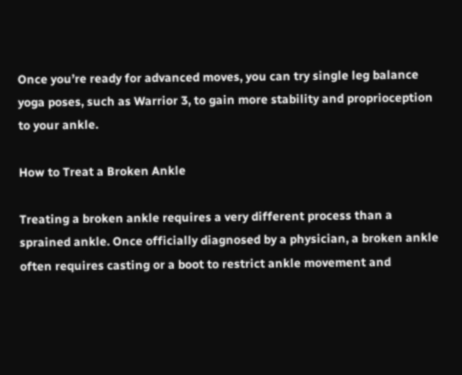Once you’re ready for advanced moves, you can try single leg balance yoga poses, such as Warrior 3, to gain more stability and proprioception to your ankle.

How to Treat a Broken Ankle

Treating a broken ankle requires a very different process than a sprained ankle. Once officially diagnosed by a physician, a broken ankle often requires casting or a boot to restrict ankle movement and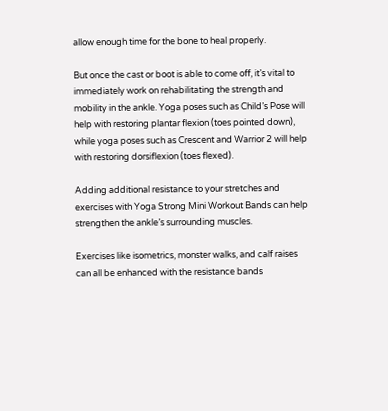allow enough time for the bone to heal properly.

But once the cast or boot is able to come off, it’s vital to immediately work on rehabilitating the strength and mobility in the ankle. Yoga poses such as Child’s Pose will help with restoring plantar flexion (toes pointed down), while yoga poses such as Crescent and Warrior 2 will help with restoring dorsiflexion (toes flexed).

Adding additional resistance to your stretches and exercises with Yoga Strong Mini Workout Bands can help strengthen the ankle’s surrounding muscles.

Exercises like isometrics, monster walks, and calf raises can all be enhanced with the resistance bands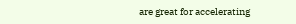are great for accelerating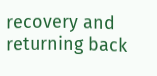recovery and returning back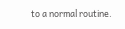to a normal routine.